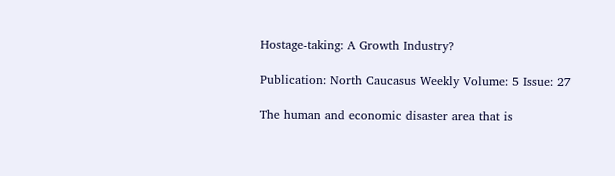Hostage-taking: A Growth Industry?

Publication: North Caucasus Weekly Volume: 5 Issue: 27

The human and economic disaster area that is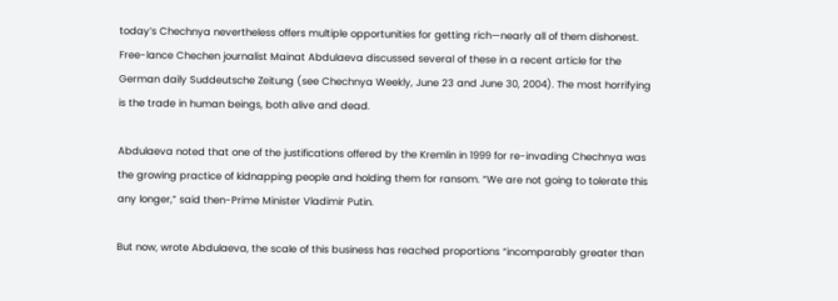today’s Chechnya nevertheless offers multiple opportunities for getting rich—nearly all of them dishonest. Free-lance Chechen journalist Mainat Abdulaeva discussed several of these in a recent article for the German daily Suddeutsche Zeitung (see Chechnya Weekly, June 23 and June 30, 2004). The most horrifying is the trade in human beings, both alive and dead.

Abdulaeva noted that one of the justifications offered by the Kremlin in 1999 for re-invading Chechnya was the growing practice of kidnapping people and holding them for ransom. “We are not going to tolerate this any longer,” said then-Prime Minister Vladimir Putin.

But now, wrote Abdulaeva, the scale of this business has reached proportions “incomparably greater than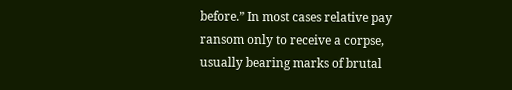before.” In most cases relative pay ransom only to receive a corpse, usually bearing marks of brutal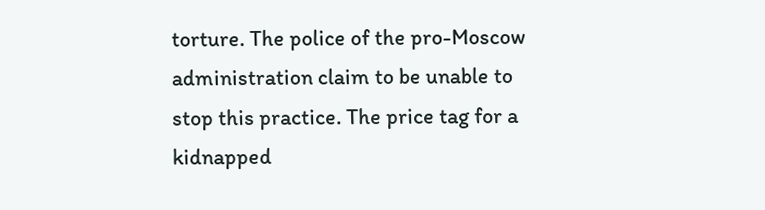torture. The police of the pro-Moscow administration claim to be unable to stop this practice. The price tag for a kidnapped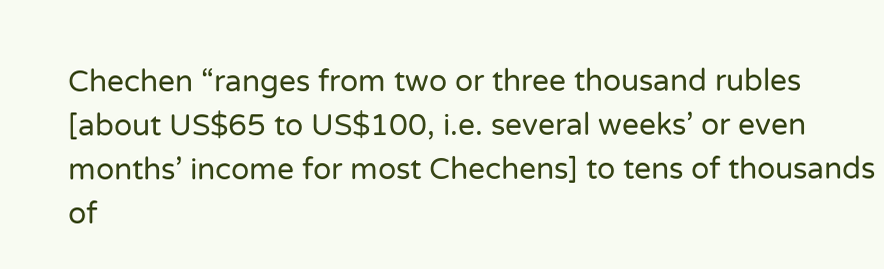Chechen “ranges from two or three thousand rubles [about US$65 to US$100, i.e. several weeks’ or even months’ income for most Chechens] to tens of thousands of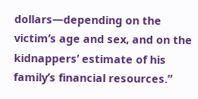dollars—depending on the victim’s age and sex, and on the kidnappers’ estimate of his family’s financial resources.”